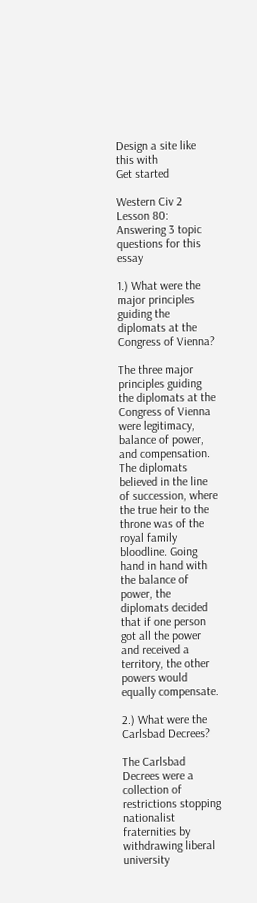Design a site like this with
Get started

Western Civ 2 Lesson 80: Answering 3 topic questions for this essay

1.) What were the major principles guiding the diplomats at the Congress of Vienna?

The three major principles guiding the diplomats at the Congress of Vienna were legitimacy, balance of power, and compensation. The diplomats believed in the line of succession, where the true heir to the throne was of the royal family bloodline. Going hand in hand with the balance of power, the diplomats decided that if one person got all the power and received a territory, the other powers would equally compensate.

2.) What were the Carlsbad Decrees?

The Carlsbad Decrees were a collection of restrictions stopping nationalist fraternities by withdrawing liberal university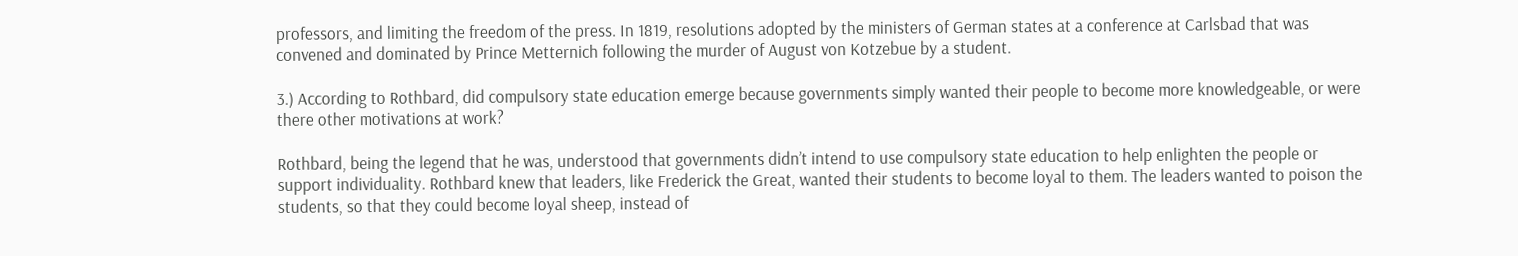professors, and limiting the freedom of the press. In 1819, resolutions adopted by the ministers of German states at a conference at Carlsbad that was convened and dominated by Prince Metternich following the murder of August von Kotzebue by a student.

3.) According to Rothbard, did compulsory state education emerge because governments simply wanted their people to become more knowledgeable, or were there other motivations at work?

Rothbard, being the legend that he was, understood that governments didn’t intend to use compulsory state education to help enlighten the people or support individuality. Rothbard knew that leaders, like Frederick the Great, wanted their students to become loyal to them. The leaders wanted to poison the students, so that they could become loyal sheep, instead of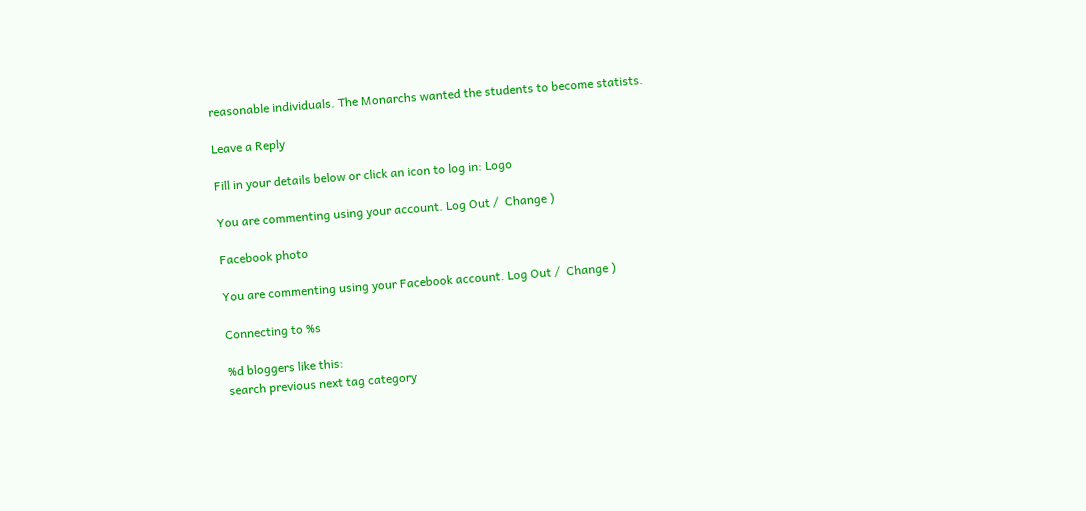reasonable individuals. The Monarchs wanted the students to become statists.

Leave a Reply

Fill in your details below or click an icon to log in: Logo

You are commenting using your account. Log Out /  Change )

Facebook photo

You are commenting using your Facebook account. Log Out /  Change )

Connecting to %s

%d bloggers like this:
search previous next tag category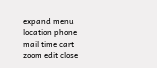expand menu location phone mail time cart zoom edit close